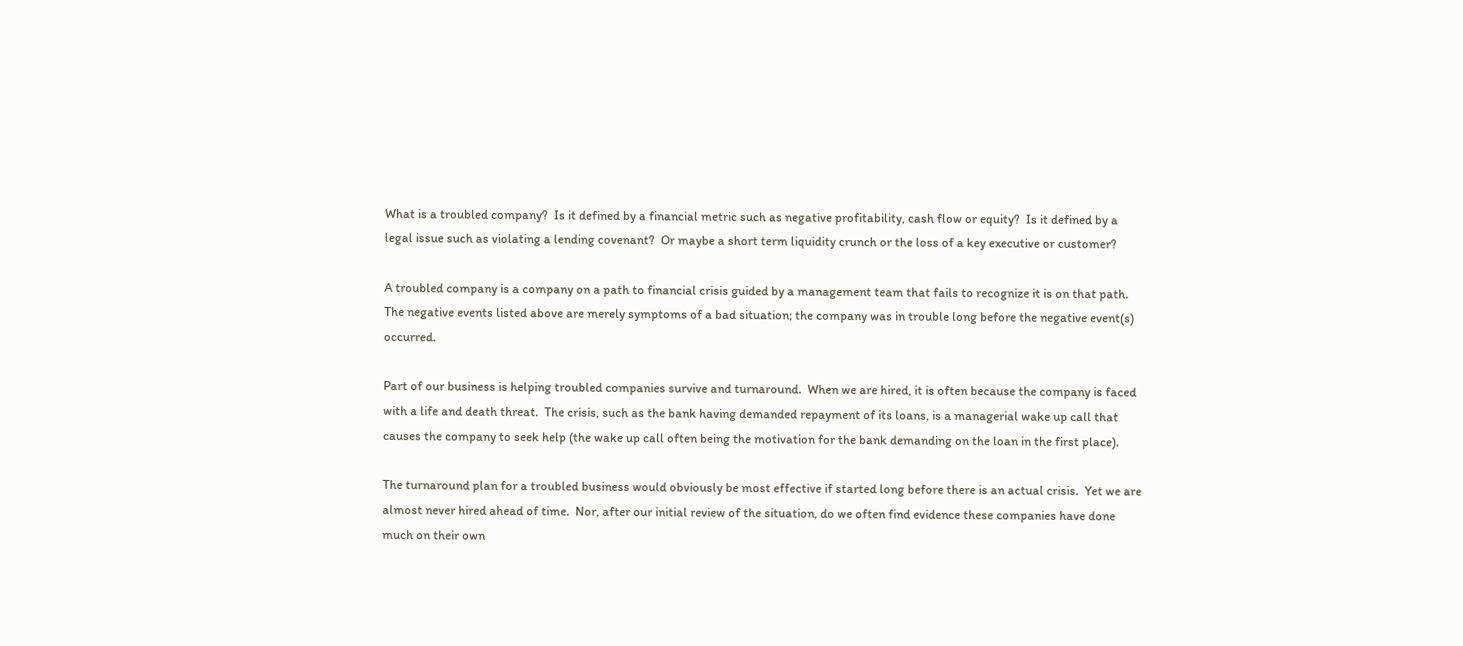What is a troubled company?  Is it defined by a financial metric such as negative profitability, cash flow or equity?  Is it defined by a legal issue such as violating a lending covenant?  Or maybe a short term liquidity crunch or the loss of a key executive or customer?

A troubled company is a company on a path to financial crisis guided by a management team that fails to recognize it is on that path.  The negative events listed above are merely symptoms of a bad situation; the company was in trouble long before the negative event(s) occurred.

Part of our business is helping troubled companies survive and turnaround.  When we are hired, it is often because the company is faced with a life and death threat.  The crisis, such as the bank having demanded repayment of its loans, is a managerial wake up call that causes the company to seek help (the wake up call often being the motivation for the bank demanding on the loan in the first place).

The turnaround plan for a troubled business would obviously be most effective if started long before there is an actual crisis.  Yet we are almost never hired ahead of time.  Nor, after our initial review of the situation, do we often find evidence these companies have done much on their own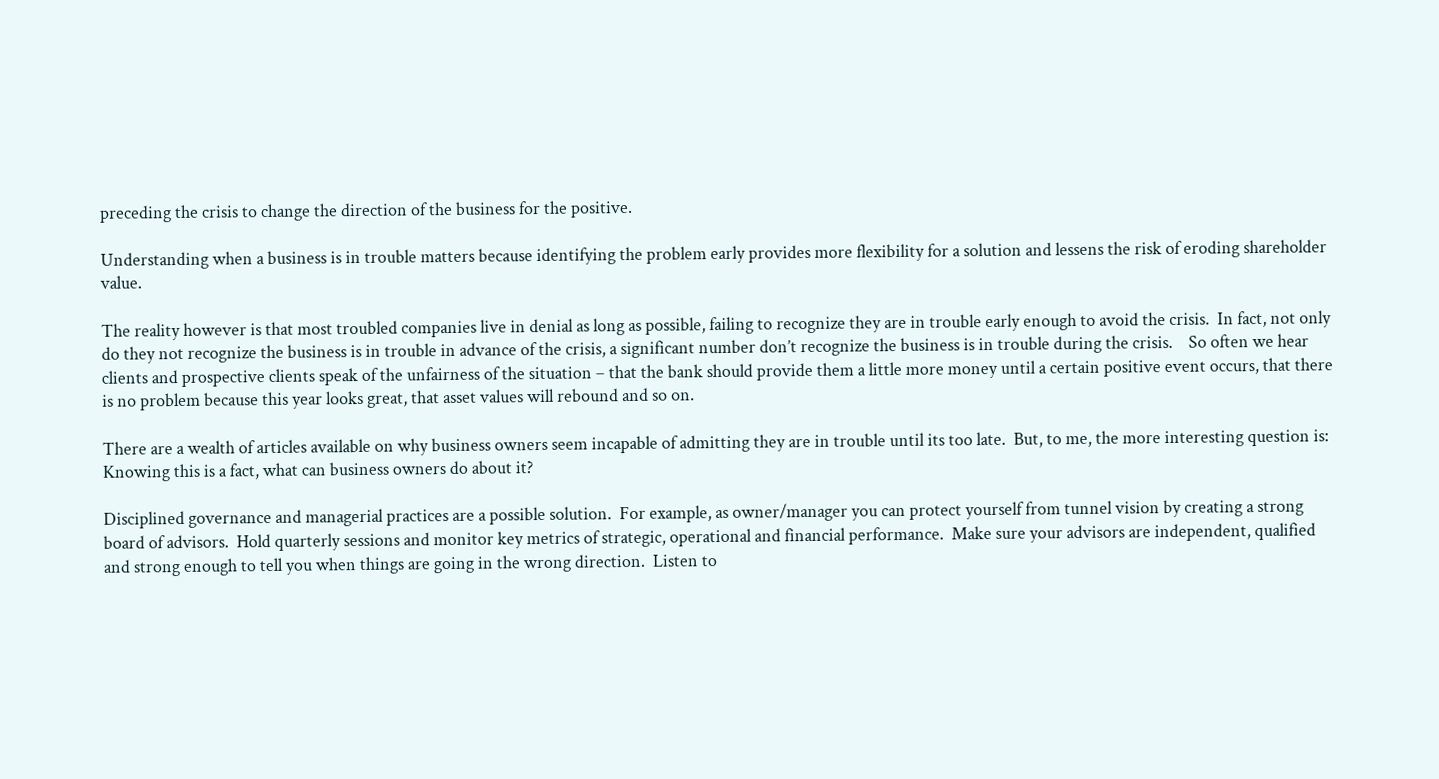preceding the crisis to change the direction of the business for the positive.

Understanding when a business is in trouble matters because identifying the problem early provides more flexibility for a solution and lessens the risk of eroding shareholder value.

The reality however is that most troubled companies live in denial as long as possible, failing to recognize they are in trouble early enough to avoid the crisis.  In fact, not only do they not recognize the business is in trouble in advance of the crisis, a significant number don’t recognize the business is in trouble during the crisis.    So often we hear clients and prospective clients speak of the unfairness of the situation – that the bank should provide them a little more money until a certain positive event occurs, that there is no problem because this year looks great, that asset values will rebound and so on.

There are a wealth of articles available on why business owners seem incapable of admitting they are in trouble until its too late.  But, to me, the more interesting question is:  Knowing this is a fact, what can business owners do about it?

Disciplined governance and managerial practices are a possible solution.  For example, as owner/manager you can protect yourself from tunnel vision by creating a strong board of advisors.  Hold quarterly sessions and monitor key metrics of strategic, operational and financial performance.  Make sure your advisors are independent, qualified and strong enough to tell you when things are going in the wrong direction.  Listen to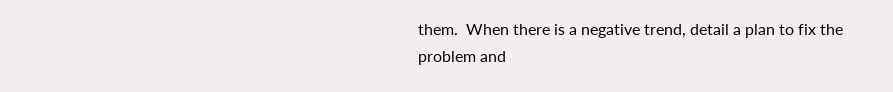them.  When there is a negative trend, detail a plan to fix the problem and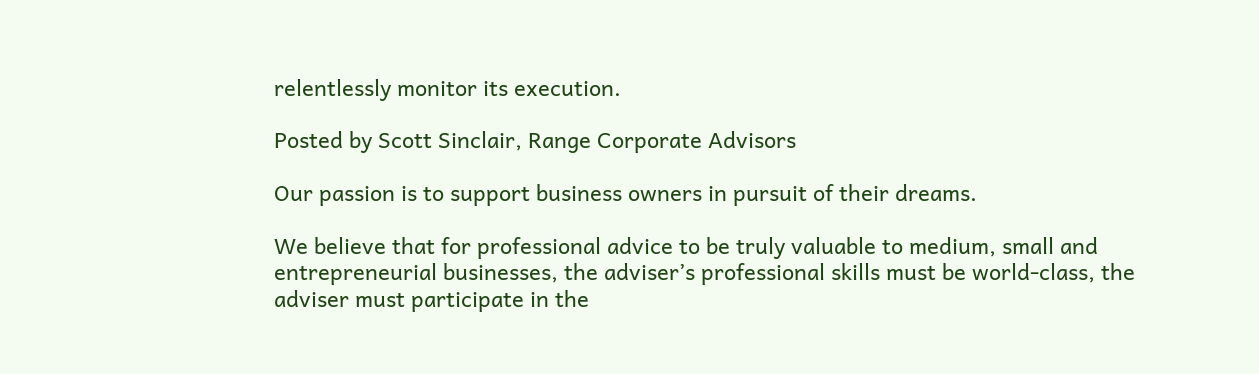relentlessly monitor its execution.

Posted by Scott Sinclair, Range Corporate Advisors

Our passion is to support business owners in pursuit of their dreams.

We believe that for professional advice to be truly valuable to medium, small and entrepreneurial businesses, the adviser’s professional skills must be world-class, the adviser must participate in the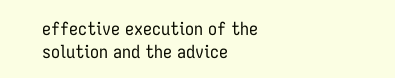effective execution of the solution and the advice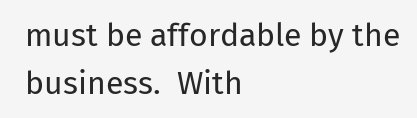must be affordable by the business.  With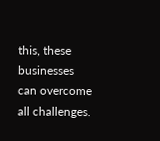this, these businesses can overcome all challenges.